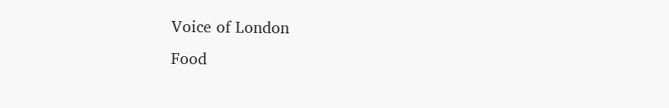Voice of London
Food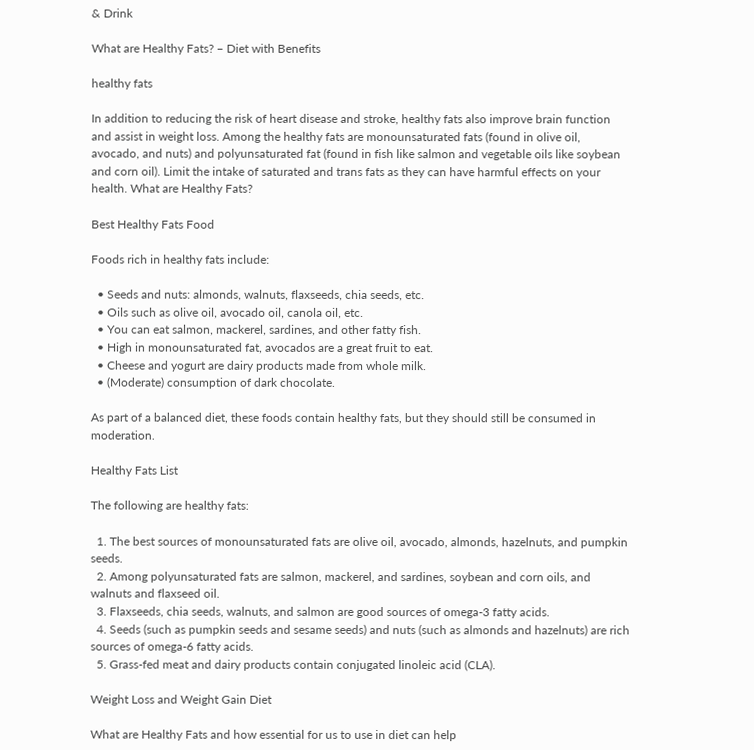& Drink

What are Healthy Fats? – Diet with Benefits

healthy fats

In addition to reducing the risk of heart disease and stroke, healthy fats also improve brain function and assist in weight loss. Among the healthy fats are monounsaturated fats (found in olive oil, avocado, and nuts) and polyunsaturated fat (found in fish like salmon and vegetable oils like soybean and corn oil). Limit the intake of saturated and trans fats as they can have harmful effects on your health. What are Healthy Fats?

Best Healthy Fats Food

Foods rich in healthy fats include:

  • Seeds and nuts: almonds, walnuts, flaxseeds, chia seeds, etc.
  • Oils such as olive oil, avocado oil, canola oil, etc.
  • You can eat salmon, mackerel, sardines, and other fatty fish.
  • High in monounsaturated fat, avocados are a great fruit to eat.
  • Cheese and yogurt are dairy products made from whole milk.
  • (Moderate) consumption of dark chocolate.

As part of a balanced diet, these foods contain healthy fats, but they should still be consumed in moderation.

Healthy Fats List

The following are healthy fats:

  1. The best sources of monounsaturated fats are olive oil, avocado, almonds, hazelnuts, and pumpkin seeds.
  2. Among polyunsaturated fats are salmon, mackerel, and sardines, soybean and corn oils, and walnuts and flaxseed oil.
  3. Flaxseeds, chia seeds, walnuts, and salmon are good sources of omega-3 fatty acids.
  4. Seeds (such as pumpkin seeds and sesame seeds) and nuts (such as almonds and hazelnuts) are rich sources of omega-6 fatty acids.
  5. Grass-fed meat and dairy products contain conjugated linoleic acid (CLA).

Weight Loss and Weight Gain Diet

What are Healthy Fats and how essential for us to use in diet can help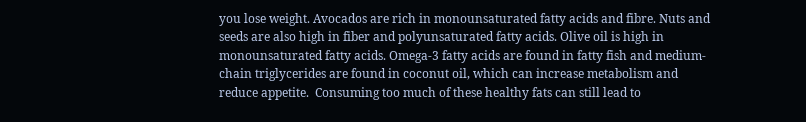you lose weight. Avocados are rich in monounsaturated fatty acids and fibre. Nuts and seeds are also high in fiber and polyunsaturated fatty acids. Olive oil is high in monounsaturated fatty acids. Omega-3 fatty acids are found in fatty fish and medium-chain triglycerides are found in coconut oil, which can increase metabolism and reduce appetite.  Consuming too much of these healthy fats can still lead to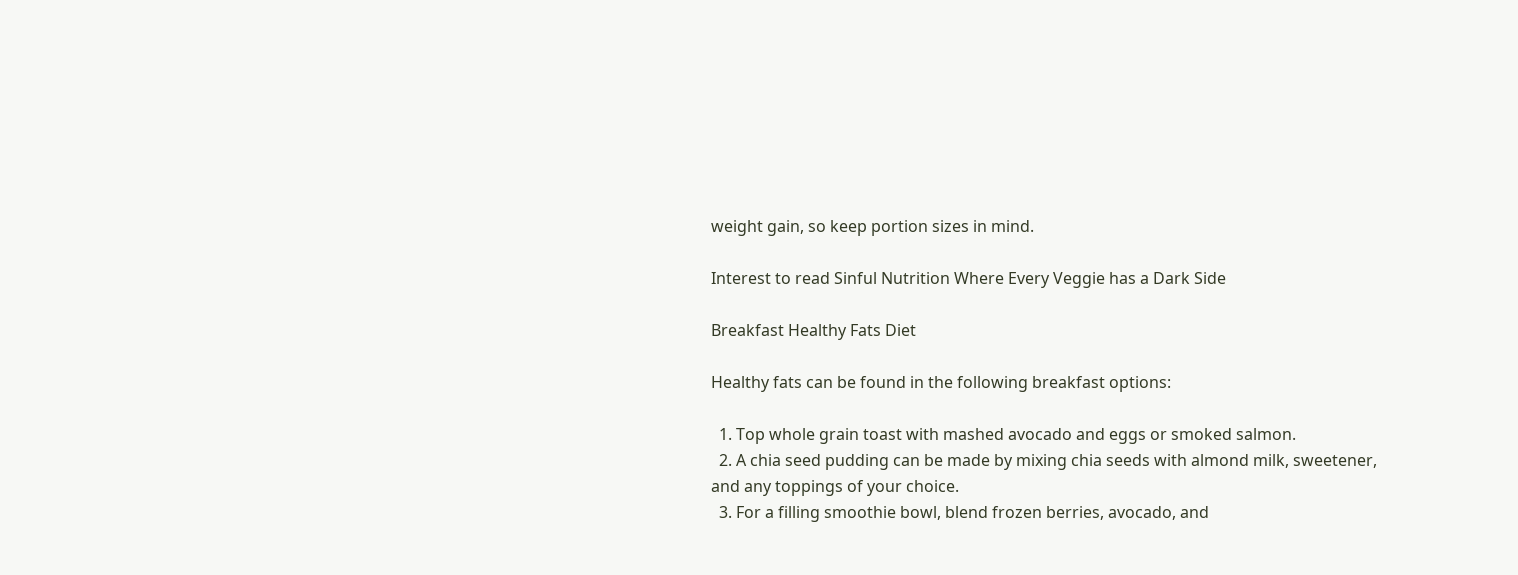weight gain, so keep portion sizes in mind.

Interest to read Sinful Nutrition Where Every Veggie has a Dark Side

Breakfast Healthy Fats Diet

Healthy fats can be found in the following breakfast options:

  1. Top whole grain toast with mashed avocado and eggs or smoked salmon.
  2. A chia seed pudding can be made by mixing chia seeds with almond milk, sweetener, and any toppings of your choice.
  3. For a filling smoothie bowl, blend frozen berries, avocado, and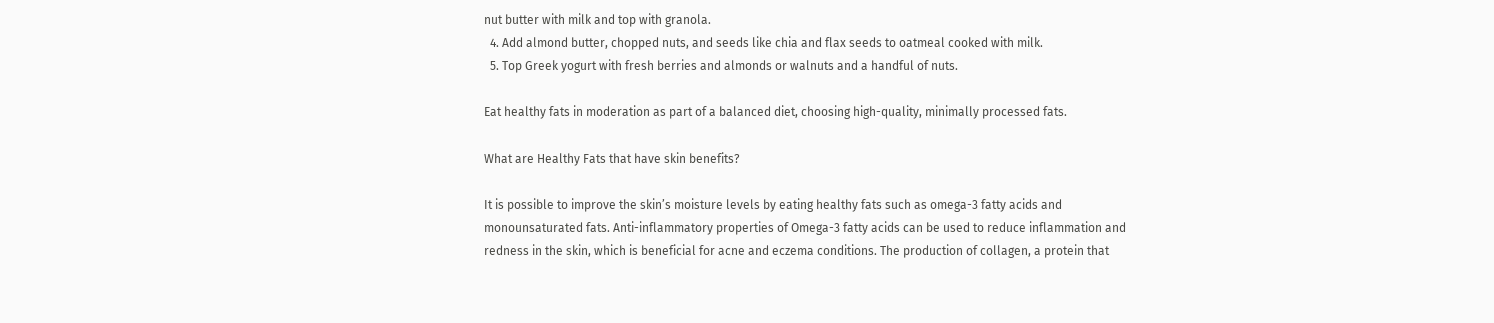nut butter with milk and top with granola.
  4. Add almond butter, chopped nuts, and seeds like chia and flax seeds to oatmeal cooked with milk.
  5. Top Greek yogurt with fresh berries and almonds or walnuts and a handful of nuts.

Eat healthy fats in moderation as part of a balanced diet, choosing high-quality, minimally processed fats.

What are Healthy Fats that have skin benefits?

It is possible to improve the skin’s moisture levels by eating healthy fats such as omega-3 fatty acids and monounsaturated fats. Anti-inflammatory properties of Omega-3 fatty acids can be used to reduce inflammation and redness in the skin, which is beneficial for acne and eczema conditions. The production of collagen, a protein that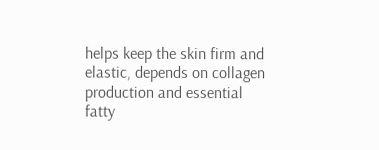helps keep the skin firm and elastic, depends on collagen production and essential fatty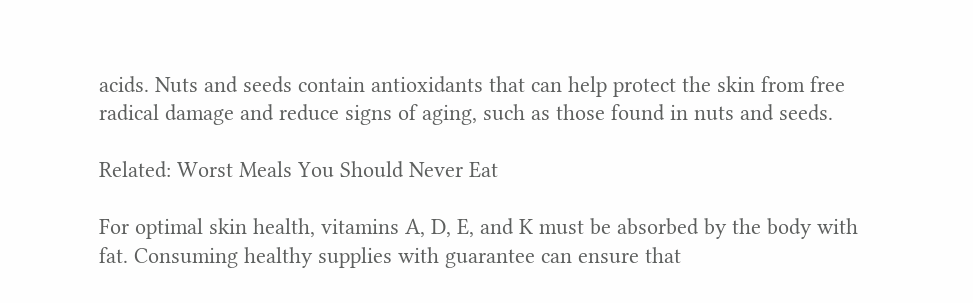acids. Nuts and seeds contain antioxidants that can help protect the skin from free radical damage and reduce signs of aging, such as those found in nuts and seeds.

Related: Worst Meals You Should Never Eat

For optimal skin health, vitamins A, D, E, and K must be absorbed by the body with fat. Consuming healthy supplies with guarantee can ensure that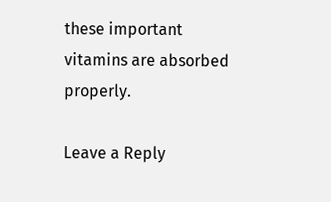these important vitamins are absorbed properly.

Leave a Reply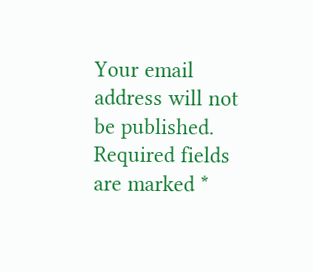Your email address will not be published. Required fields are marked *